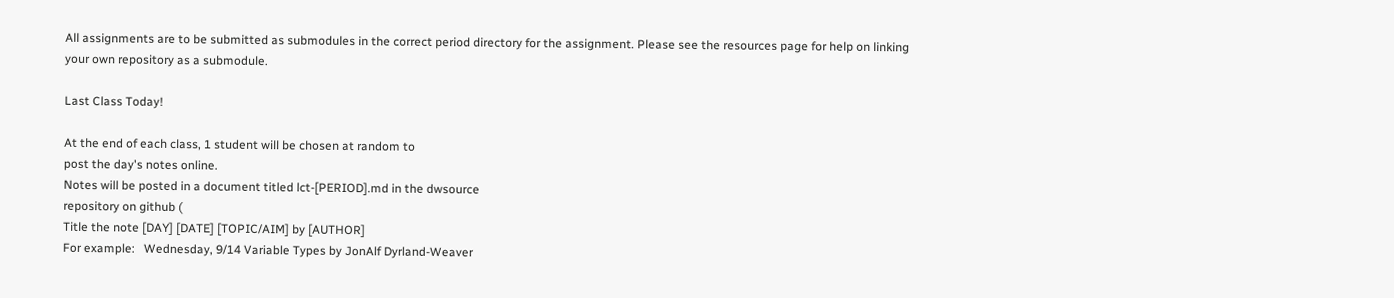All assignments are to be submitted as submodules in the correct period directory for the assignment. Please see the resources page for help on linking your own repository as a submodule.

Last Class Today!

At the end of each class, 1 student will be chosen at random to
post the day's notes online.
Notes will be posted in a document titled lct-[PERIOD].md in the dwsource
repository on github (
Title the note [DAY] [DATE] [TOPIC/AIM] by [AUTHOR]
For example:   Wednesday, 9/14 Variable Types by JonAlf Dyrland-Weaver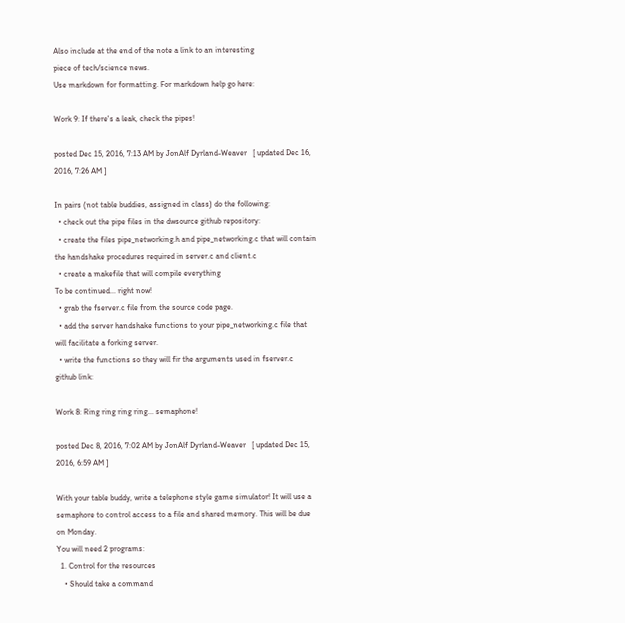Also include at the end of the note a link to an interesting
piece of tech/science news.
Use markdown for formatting. For markdown help go here:

Work 9: If there's a leak, check the pipes!

posted Dec 15, 2016, 7:13 AM by JonAlf Dyrland-Weaver   [ updated Dec 16, 2016, 7:26 AM ]

In pairs (not table buddies, assigned in class) do the following:
  • check out the pipe files in the dwsource github repository:
  • create the files pipe_networking.h and pipe_networking.c that will contain the handshake procedures required in server.c and client.c
  • create a makefile that will compile everything
To be continued... right now!
  • grab the fserver.c file from the source code page.
  • add the server handshake functions to your pipe_networking.c file that will facilitate a forking server.
  • write the functions so they will fir the arguments used in fserver.c
github link:

Work 8: Ring ring ring ring... semaphone!

posted Dec 8, 2016, 7:02 AM by JonAlf Dyrland-Weaver   [ updated Dec 15, 2016, 6:59 AM ]

With your table buddy, write a telephone style game simulator! It will use a semaphore to control access to a file and shared memory. This will be due on Monday.
You will need 2 programs:
  1. Control for the resources
    • Should take a command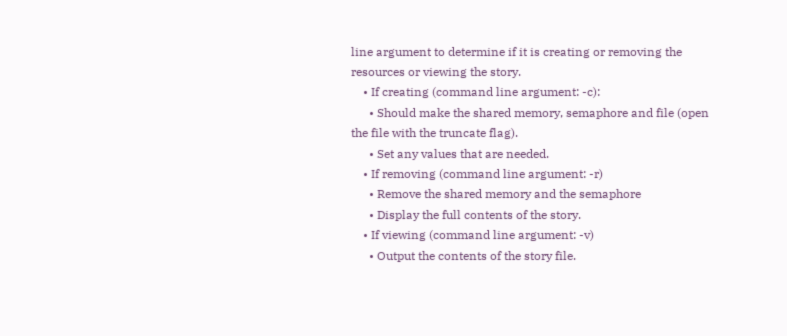line argument to determine if it is creating or removing the resources or viewing the story.
    • If creating (command line argument: -c):
      • Should make the shared memory, semaphore and file (open the file with the truncate flag).
      • Set any values that are needed.
    • If removing (command line argument: -r)
      • Remove the shared memory and the semaphore
      • Display the full contents of the story.
    • If viewing (command line argument: -v)
      • Output the contents of the story file.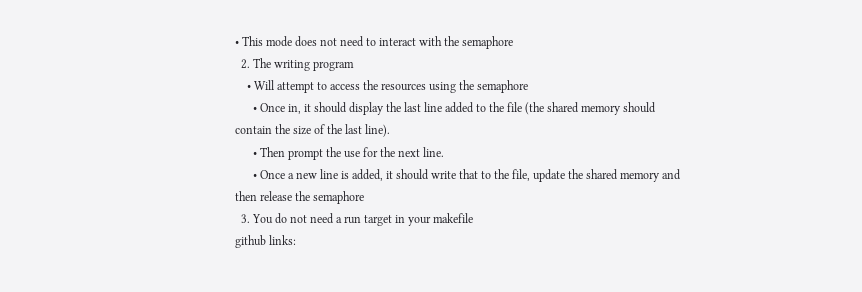• This mode does not need to interact with the semaphore
  2. The writing program
    • Will attempt to access the resources using the semaphore
      • Once in, it should display the last line added to the file (the shared memory should contain the size of the last line).
      • Then prompt the use for the next line.
      • Once a new line is added, it should write that to the file, update the shared memory and then release the semaphore
  3. You do not need a run target in your makefile
github links: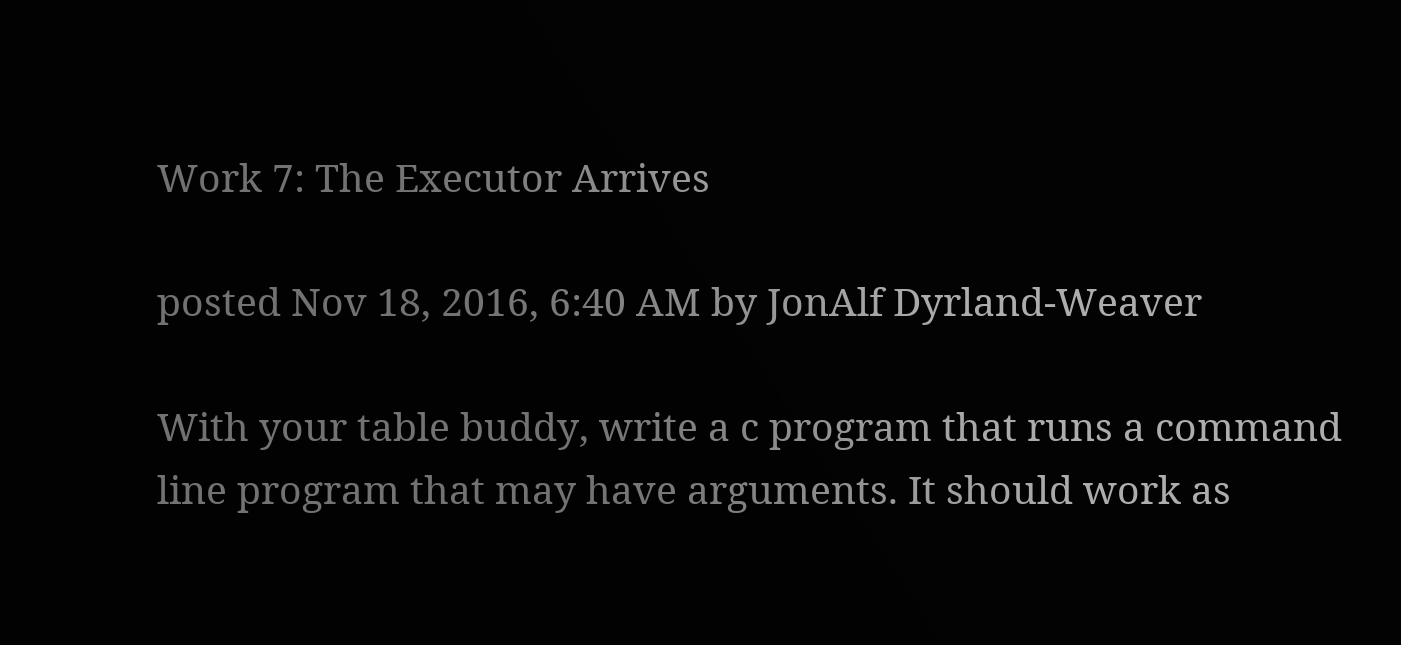Work 7: The Executor Arrives

posted Nov 18, 2016, 6:40 AM by JonAlf Dyrland-Weaver

With your table buddy, write a c program that runs a command line program that may have arguments. It should work as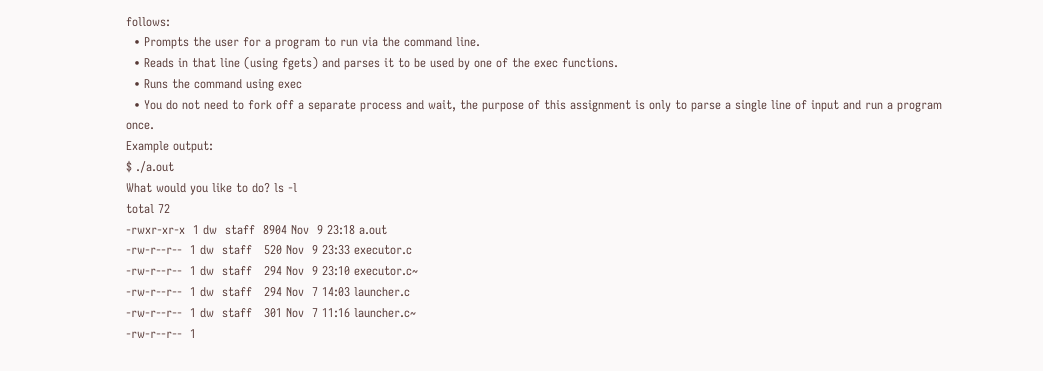follows:
  • Prompts the user for a program to run via the command line.
  • Reads in that line (using fgets) and parses it to be used by one of the exec functions.
  • Runs the command using exec
  • You do not need to fork off a separate process and wait, the purpose of this assignment is only to parse a single line of input and run a program once.
Example output:
$ ./a.out
What would you like to do? ls -l
total 72
-rwxr-xr-x  1 dw  staff  8904 Nov  9 23:18 a.out
-rw-r--r--  1 dw  staff   520 Nov  9 23:33 executor.c
-rw-r--r--  1 dw  staff   294 Nov  9 23:10 executor.c~
-rw-r--r--  1 dw  staff   294 Nov  7 14:03 launcher.c
-rw-r--r--  1 dw  staff   301 Nov  7 11:16 launcher.c~
-rw-r--r--  1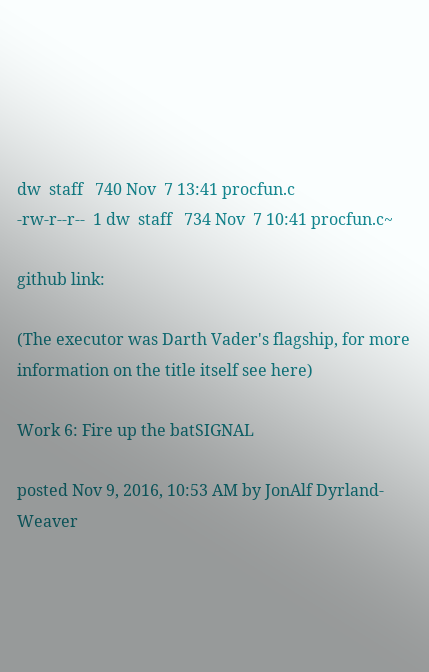dw  staff   740 Nov  7 13:41 procfun.c
-rw-r--r--  1 dw  staff   734 Nov  7 10:41 procfun.c~

github link:

(The executor was Darth Vader's flagship, for more information on the title itself see here)

Work 6: Fire up the batSIGNAL

posted Nov 9, 2016, 10:53 AM by JonAlf Dyrland-Weaver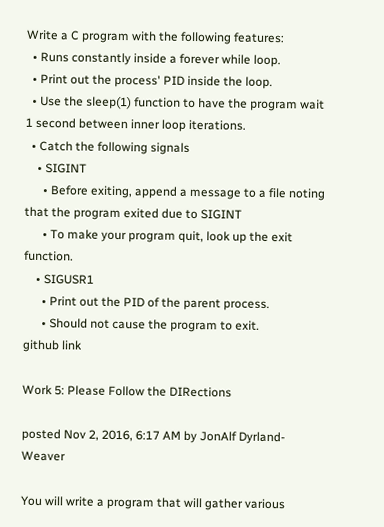Write a C program with the following features:
  • Runs constantly inside a forever while loop.
  • Print out the process' PID inside the loop.
  • Use the sleep(1) function to have the program wait 1 second between inner loop iterations.
  • Catch the following signals
    • SIGINT
      • Before exiting, append a message to a file noting that the program exited due to SIGINT
      • To make your program quit, look up the exit function.
    • SIGUSR1
      • Print out the PID of the parent process.
      • Should not cause the program to exit.
github link

Work 5: Please Follow the DIRections

posted Nov 2, 2016, 6:17 AM by JonAlf Dyrland-Weaver

You will write a program that will gather various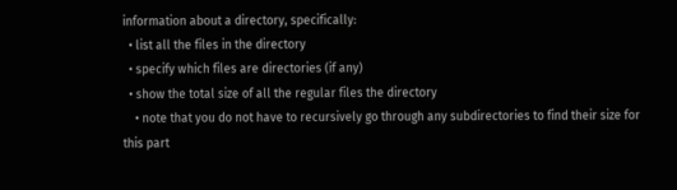information about a directory, specifically:
  • list all the files in the directory
  • specify which files are directories (if any)
  • show the total size of all the regular files the directory
    • note that you do not have to recursively go through any subdirectories to find their size for this part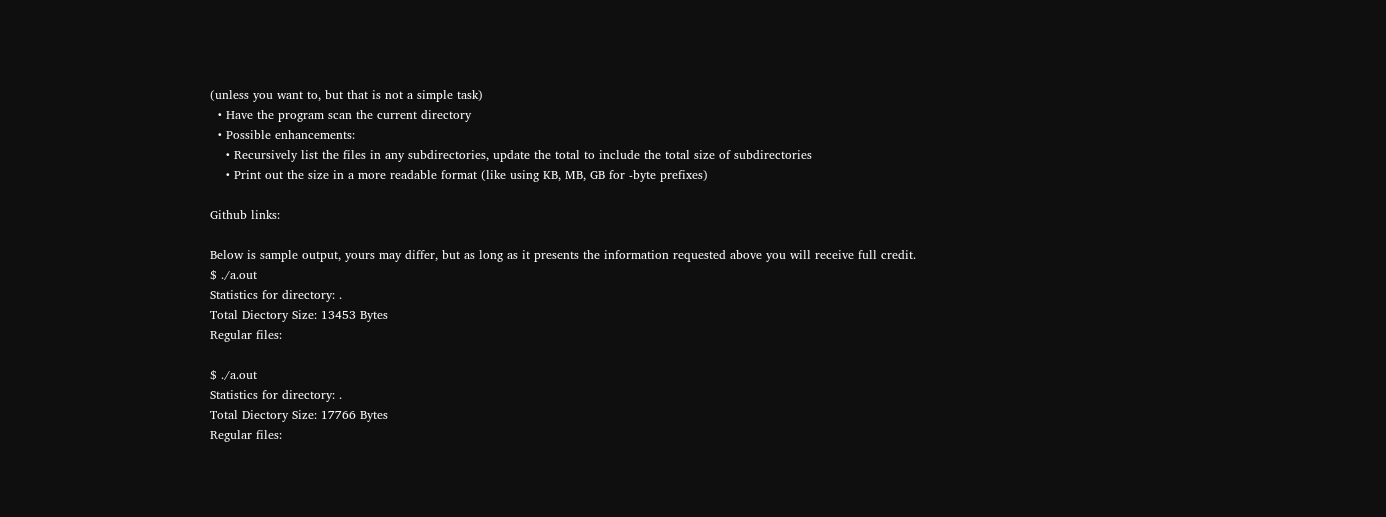(unless you want to, but that is not a simple task)
  • Have the program scan the current directory
  • Possible enhancements:
    • Recursively list the files in any subdirectories, update the total to include the total size of subdirectories
    • Print out the size in a more readable format (like using KB, MB, GB for -byte prefixes)

Github links:

Below is sample output, yours may differ, but as long as it presents the information requested above you will receive full credit.
$ ./a.out
Statistics for directory: .
Total Diectory Size: 13453 Bytes
Regular files:

$ ./a.out
Statistics for directory: .
Total Diectory Size: 17766 Bytes
Regular files: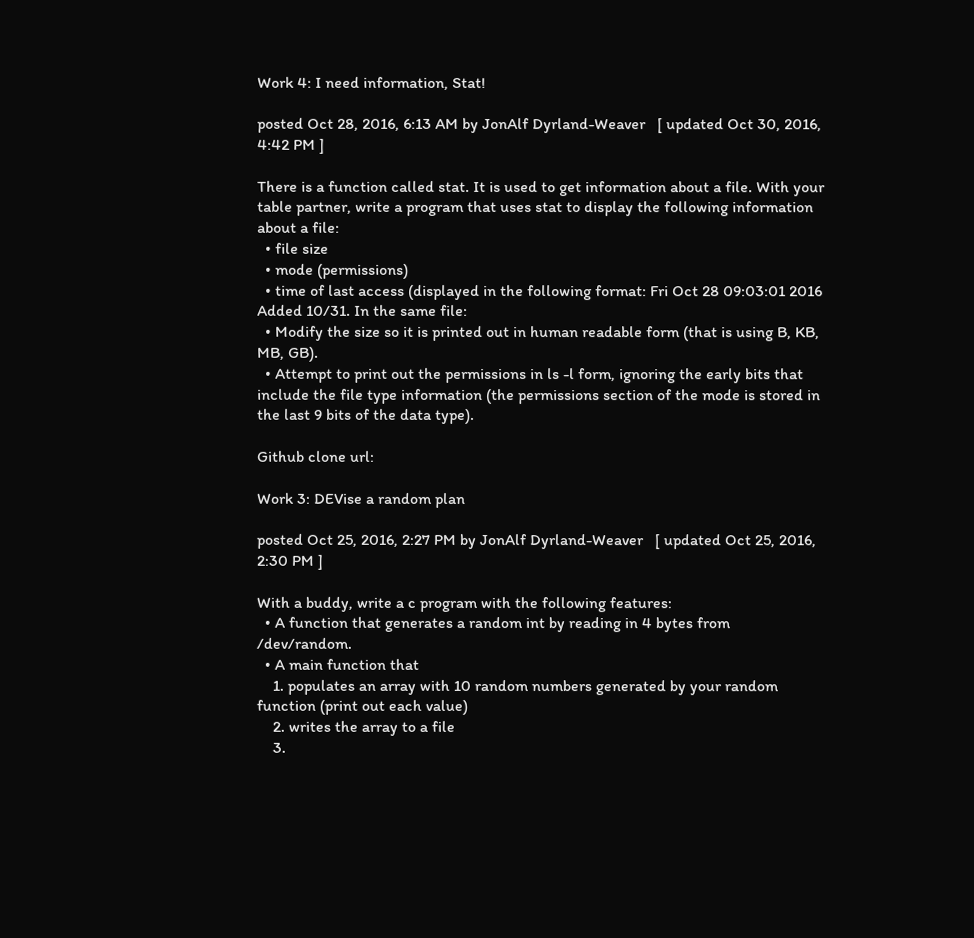Work 4: I need information, Stat!

posted Oct 28, 2016, 6:13 AM by JonAlf Dyrland-Weaver   [ updated Oct 30, 2016, 4:42 PM ]

There is a function called stat. It is used to get information about a file. With your table partner, write a program that uses stat to display the following information about a file:
  • file size
  • mode (permissions)
  • time of last access (displayed in the following format: Fri Oct 28 09:03:01 2016
Added 10/31. In the same file:
  • Modify the size so it is printed out in human readable form (that is using B, KB, MB, GB).
  • Attempt to print out the permissions in ls -l form, ignoring the early bits that include the file type information (the permissions section of the mode is stored in the last 9 bits of the data type).

Github clone url:

Work 3: DEVise a random plan

posted Oct 25, 2016, 2:27 PM by JonAlf Dyrland-Weaver   [ updated Oct 25, 2016, 2:30 PM ]

With a buddy, write a c program with the following features:
  • A function that generates a random int by reading in 4 bytes from /dev/random.
  • A main function that
    1. populates an array with 10 random numbers generated by your random function (print out each value)
    2. writes the array to a file
    3.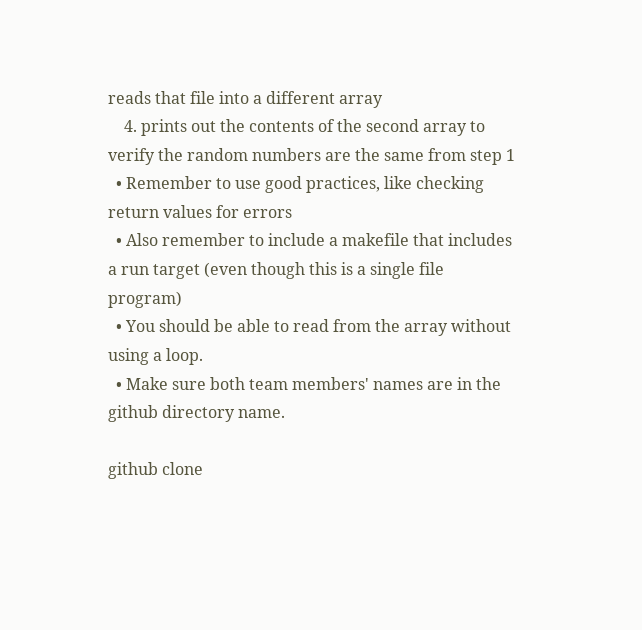reads that file into a different array
    4. prints out the contents of the second array to verify the random numbers are the same from step 1
  • Remember to use good practices, like checking return values for errors
  • Also remember to include a makefile that includes a run target (even though this is a single file program)
  • You should be able to read from the array without using a loop.
  • Make sure both team members' names are in the github directory name.

github clone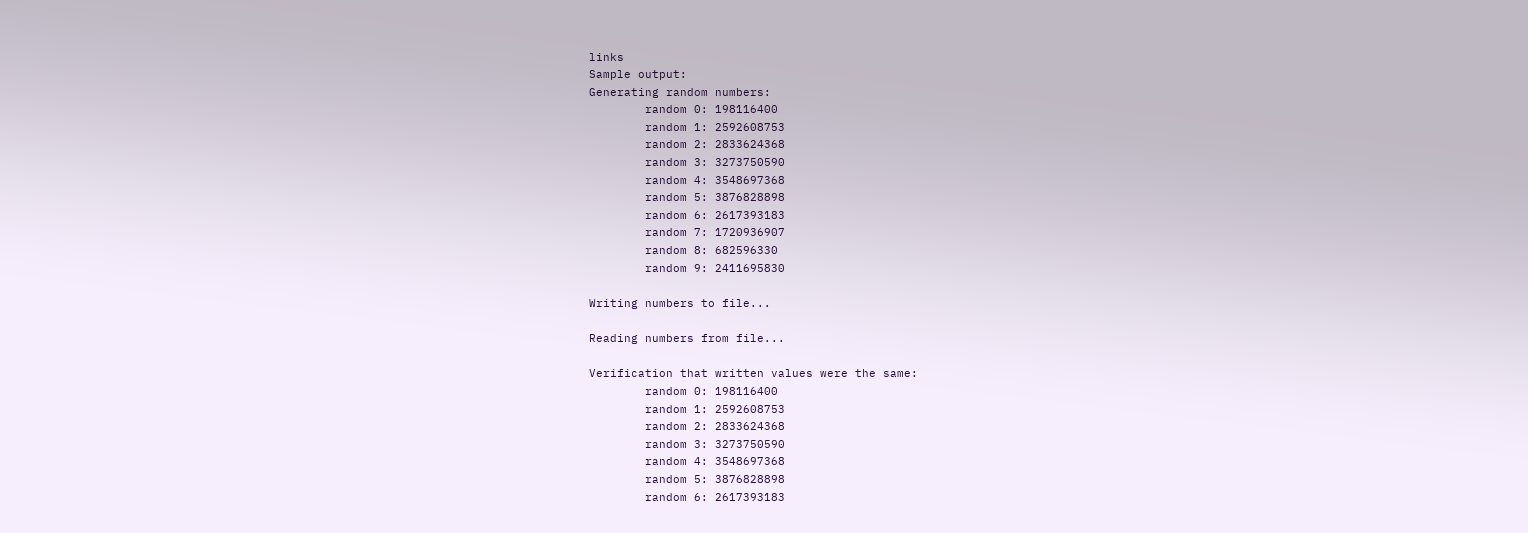links
Sample output:
Generating random numbers:
        random 0: 198116400
        random 1: 2592608753
        random 2: 2833624368
        random 3: 3273750590
        random 4: 3548697368
        random 5: 3876828898
        random 6: 2617393183
        random 7: 1720936907
        random 8: 682596330
        random 9: 2411695830

Writing numbers to file...

Reading numbers from file...

Verification that written values were the same:
        random 0: 198116400
        random 1: 2592608753
        random 2: 2833624368
        random 3: 3273750590
        random 4: 3548697368
        random 5: 3876828898
        random 6: 2617393183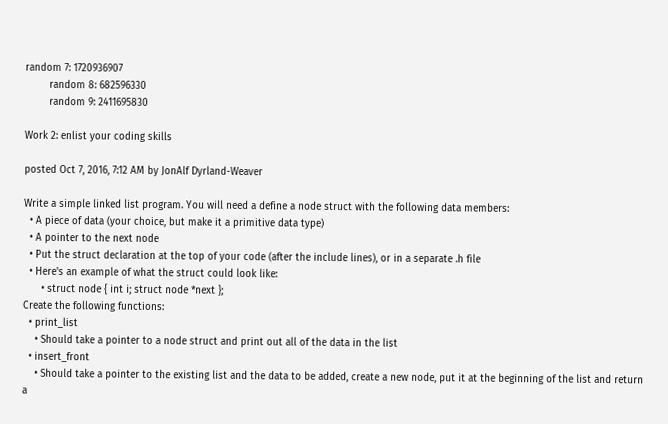random 7: 1720936907
        random 8: 682596330
        random 9: 2411695830

Work 2: enlist your coding skills

posted Oct 7, 2016, 7:12 AM by JonAlf Dyrland-Weaver

Write a simple linked list program. You will need a define a node struct with the following data members:
  • A piece of data (your choice, but make it a primitive data type)
  • A pointer to the next node
  • Put the struct declaration at the top of your code (after the include lines), or in a separate .h file
  • Here's an example of what the struct could look like:
      • struct node { int i; struct node *next };
Create the following functions:
  • print_list
    • Should take a pointer to a node struct and print out all of the data in the list
  • insert_front
    • Should take a pointer to the existing list and the data to be added, create a new node, put it at the beginning of the list and return a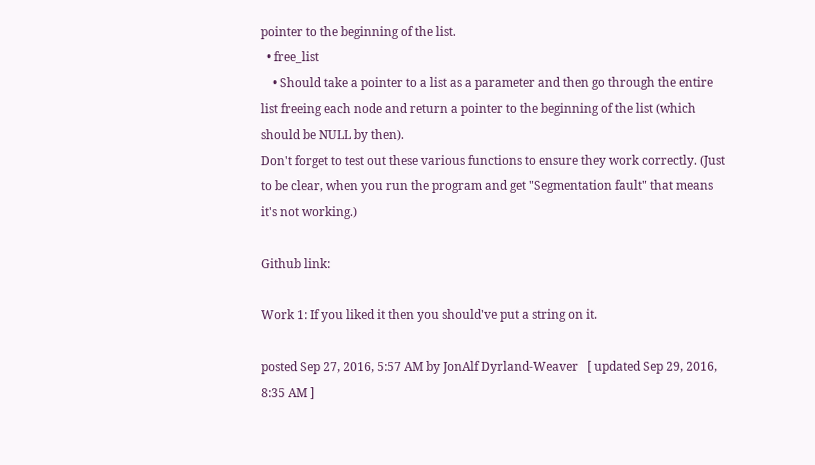pointer to the beginning of the list.
  • free_list
    • Should take a pointer to a list as a parameter and then go through the entire list freeing each node and return a pointer to the beginning of the list (which should be NULL by then).
Don't forget to test out these various functions to ensure they work correctly. (Just to be clear, when you run the program and get "Segmentation fault" that means it's not working.)

Github link:

Work 1: If you liked it then you should've put a string on it.

posted Sep 27, 2016, 5:57 AM by JonAlf Dyrland-Weaver   [ updated Sep 29, 2016, 8:35 AM ]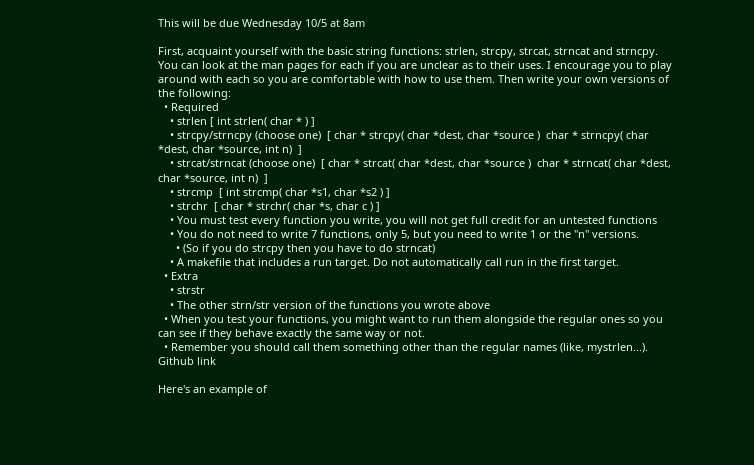This will be due Wednesday 10/5 at 8am

First, acquaint yourself with the basic string functions: strlen, strcpy, strcat, strncat and strncpy. You can look at the man pages for each if you are unclear as to their uses. I encourage you to play around with each so you are comfortable with how to use them. Then write your own versions of the following:
  • Required
    • strlen [ int strlen( char * ) ]
    • strcpy/strncpy (choose one)  [ char * strcpy( char *dest, char *source )  char * strncpy( char *dest, char *source, int n)  ]
    • strcat/strncat (choose one)  [ char * strcat( char *dest, char *source )  char * strncat( char *dest, char *source, int n)  ]
    • strcmp  [ int strcmp( char *s1, char *s2 ) ]
    • strchr  [ char * strchr( char *s, char c ) ]
    • You must test every function you write, you will not get full credit for an untested functions
    • You do not need to write 7 functions, only 5, but you need to write 1 or the "n" versions.
      • (So if you do strcpy then you have to do strncat)
    • A makefile that includes a run target. Do not automatically call run in the first target.
  • Extra
    • strstr
    • The other strn/str version of the functions you wrote above
  • When you test your functions, you might want to run them alongside the regular ones so you can see if they behave exactly the same way or not.
  • Remember you should call them something other than the regular names (like, mystrlen...).
Github link

Here's an example of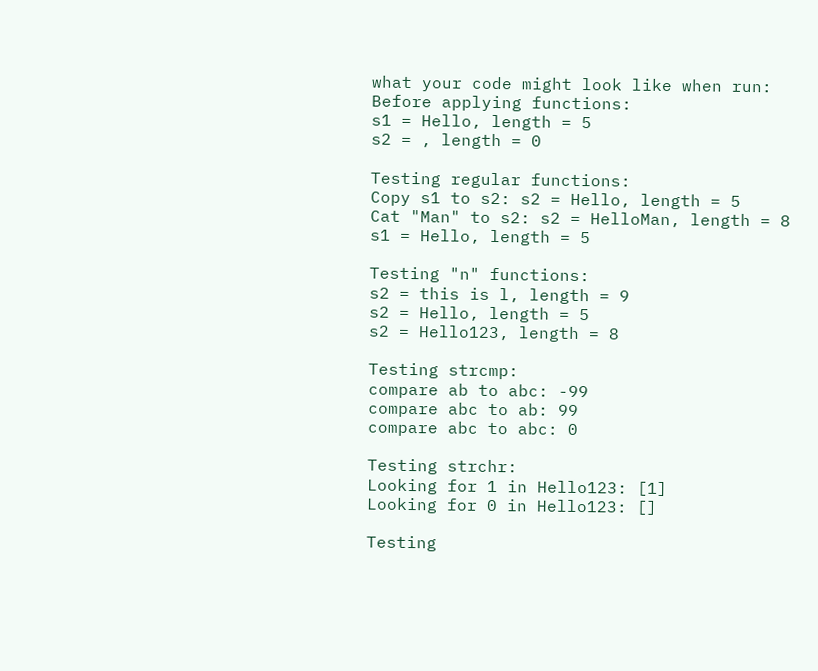what your code might look like when run:
Before applying functions:
s1 = Hello, length = 5
s2 = , length = 0

Testing regular functions:
Copy s1 to s2: s2 = Hello, length = 5
Cat "Man" to s2: s2 = HelloMan, length = 8
s1 = Hello, length = 5

Testing "n" functions:
s2 = this is l, length = 9
s2 = Hello, length = 5
s2 = Hello123, length = 8

Testing strcmp:
compare ab to abc: -99
compare abc to ab: 99
compare abc to abc: 0

Testing strchr:
Looking for 1 in Hello123: [1]
Looking for 0 in Hello123: []

Testing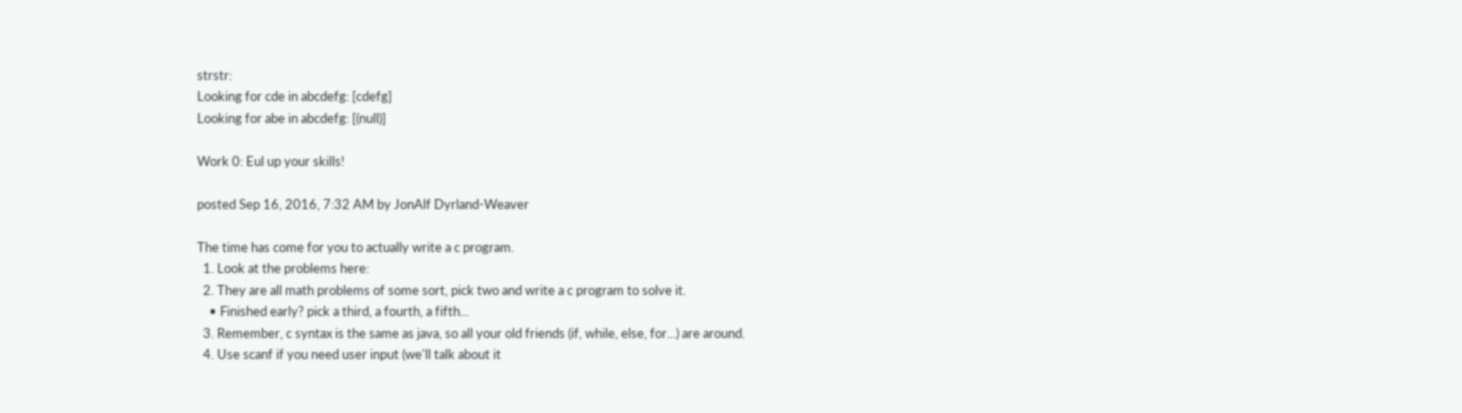strstr:
Looking for cde in abcdefg: [cdefg]
Looking for abe in abcdefg: [(null)]

Work 0: Eul up your skills!

posted Sep 16, 2016, 7:32 AM by JonAlf Dyrland-Weaver

The time has come for you to actually write a c program.
  1. Look at the problems here:
  2. They are all math problems of some sort, pick two and write a c program to solve it.
    • Finished early? pick a third, a fourth, a fifth...
  3. Remember, c syntax is the same as java, so all your old friends (if, while, else, for...) are around.
  4. Use scanf if you need user input (we'll talk about it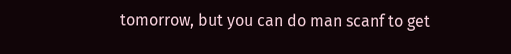tomorrow, but you can do man scanf to get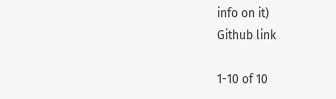info on it)
Github link

1-10 of 10